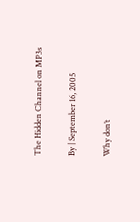The Hidden Channel on MP3s

By | September 16, 2005

Why don’t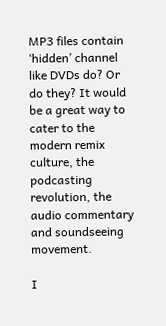MP3 files contain ‘hidden’ channel like DVDs do? Or do they? It would be a great way to cater to the modern remix culture, the podcasting revolution, the audio commentary and soundseeing movement.

I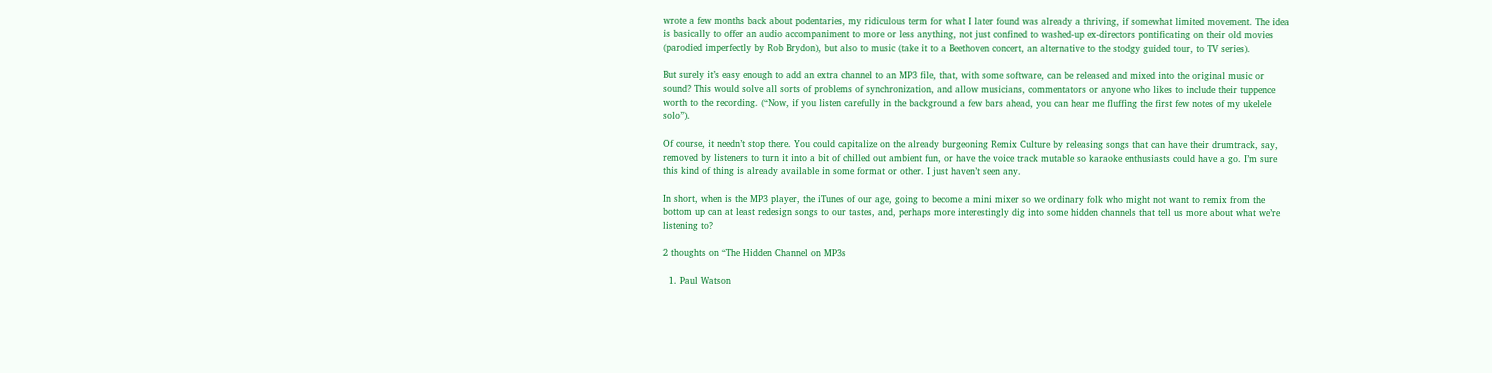wrote a few months back about podentaries, my ridiculous term for what I later found was already a thriving, if somewhat limited movement. The idea is basically to offer an audio accompaniment to more or less anything, not just confined to washed-up ex-directors pontificating on their old movies (parodied imperfectly by Rob Brydon), but also to music (take it to a Beethoven concert, an alternative to the stodgy guided tour, to TV series).

But surely it’s easy enough to add an extra channel to an MP3 file, that, with some software, can be released and mixed into the original music or sound? This would solve all sorts of problems of synchronization, and allow musicians, commentators or anyone who likes to include their tuppence worth to the recording. (“Now, if you listen carefully in the background a few bars ahead, you can hear me fluffing the first few notes of my ukelele solo”).

Of course, it needn’t stop there. You could capitalize on the already burgeoning Remix Culture by releasing songs that can have their drumtrack, say, removed by listeners to turn it into a bit of chilled out ambient fun, or have the voice track mutable so karaoke enthusiasts could have a go. I’m sure this kind of thing is already available in some format or other. I just haven’t seen any.

In short, when is the MP3 player, the iTunes of our age, going to become a mini mixer so we ordinary folk who might not want to remix from the bottom up can at least redesign songs to our tastes, and, perhaps more interestingly dig into some hidden channels that tell us more about what we’re listening to?

2 thoughts on “The Hidden Channel on MP3s

  1. Paul Watson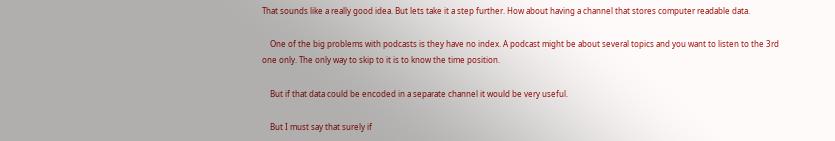That sounds like a really good idea. But lets take it a step further. How about having a channel that stores computer readable data.

    One of the big problems with podcasts is they have no index. A podcast might be about several topics and you want to listen to the 3rd one only. The only way to skip to it is to know the time position.

    But if that data could be encoded in a separate channel it would be very useful.

    But I must say that surely if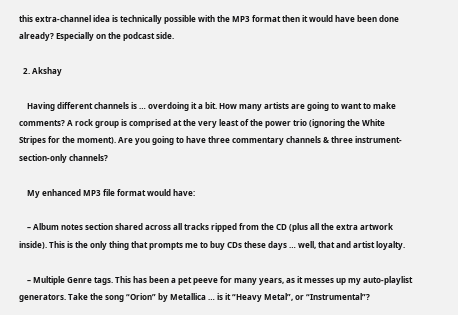this extra-channel idea is technically possible with the MP3 format then it would have been done already? Especially on the podcast side.

  2. Akshay

    Having different channels is … overdoing it a bit. How many artists are going to want to make comments? A rock group is comprised at the very least of the power trio (ignoring the White Stripes for the moment). Are you going to have three commentary channels & three instrument-section-only channels?

    My enhanced MP3 file format would have:

    – Album notes section shared across all tracks ripped from the CD (plus all the extra artwork inside). This is the only thing that prompts me to buy CDs these days … well, that and artist loyalty.

    – Multiple Genre tags. This has been a pet peeve for many years, as it messes up my auto-playlist generators. Take the song “Orion” by Metallica … is it “Heavy Metal”, or “Instrumental”?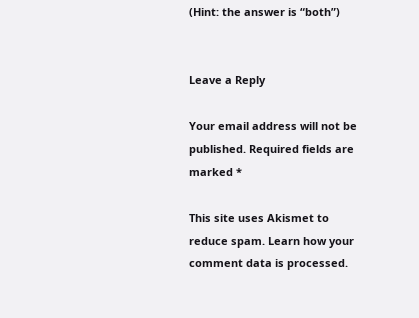(Hint: the answer is “both”)


Leave a Reply

Your email address will not be published. Required fields are marked *

This site uses Akismet to reduce spam. Learn how your comment data is processed.